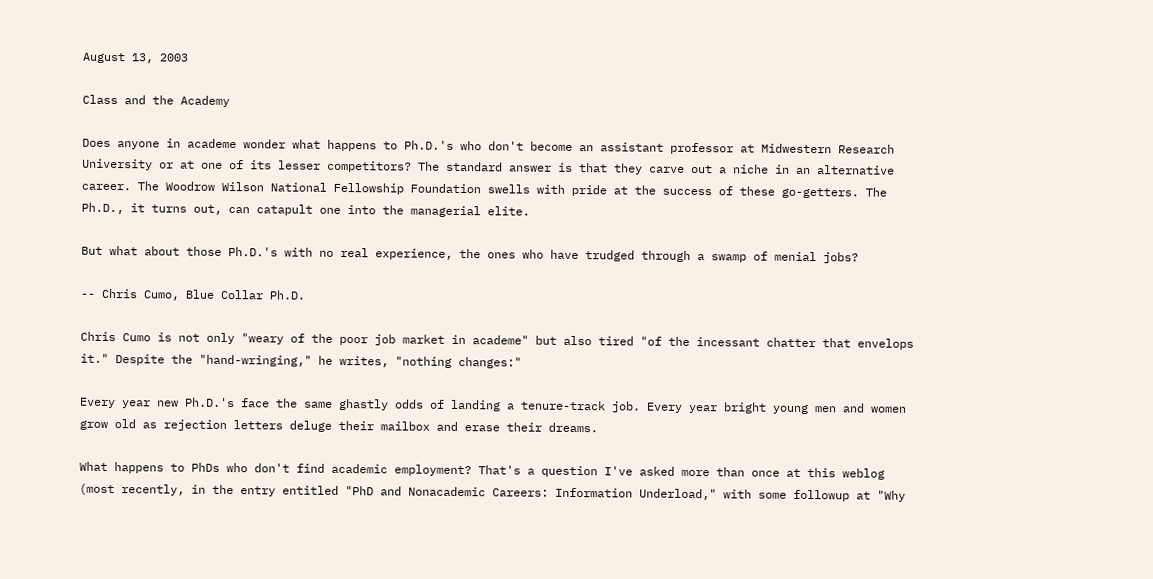August 13, 2003

Class and the Academy

Does anyone in academe wonder what happens to Ph.D.'s who don't become an assistant professor at Midwestern Research University or at one of its lesser competitors? The standard answer is that they carve out a niche in an alternative career. The Woodrow Wilson National Fellowship Foundation swells with pride at the success of these go-getters. The Ph.D., it turns out, can catapult one into the managerial elite.

But what about those Ph.D.'s with no real experience, the ones who have trudged through a swamp of menial jobs?

-- Chris Cumo, Blue Collar Ph.D.

Chris Cumo is not only "weary of the poor job market in academe" but also tired "of the incessant chatter that envelops it." Despite the "hand-wringing," he writes, "nothing changes:"

Every year new Ph.D.'s face the same ghastly odds of landing a tenure-track job. Every year bright young men and women grow old as rejection letters deluge their mailbox and erase their dreams.

What happens to PhDs who don't find academic employment? That's a question I've asked more than once at this weblog (most recently, in the entry entitled "PhD and Nonacademic Careers: Information Underload," with some followup at "Why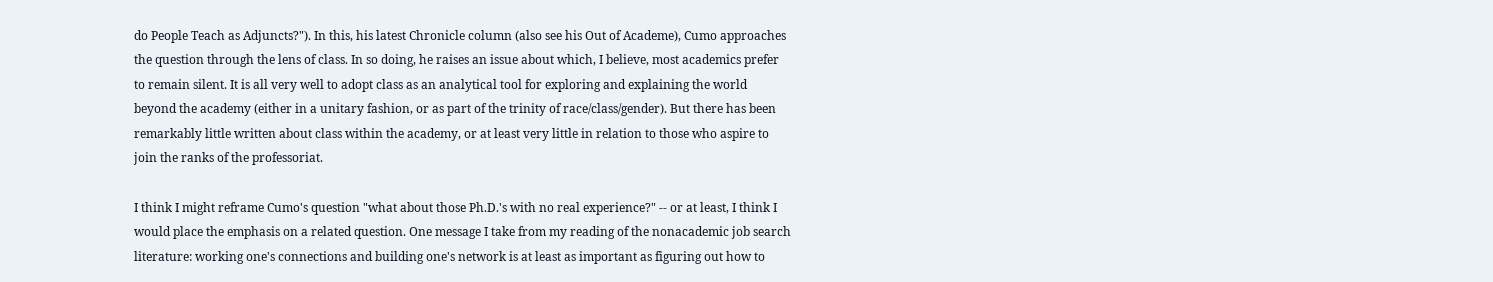do People Teach as Adjuncts?"). In this, his latest Chronicle column (also see his Out of Academe), Cumo approaches the question through the lens of class. In so doing, he raises an issue about which, I believe, most academics prefer to remain silent. It is all very well to adopt class as an analytical tool for exploring and explaining the world beyond the academy (either in a unitary fashion, or as part of the trinity of race/class/gender). But there has been remarkably little written about class within the academy, or at least very little in relation to those who aspire to join the ranks of the professoriat.

I think I might reframe Cumo's question "what about those Ph.D.'s with no real experience?" -- or at least, I think I would place the emphasis on a related question. One message I take from my reading of the nonacademic job search literature: working one's connections and building one's network is at least as important as figuring out how to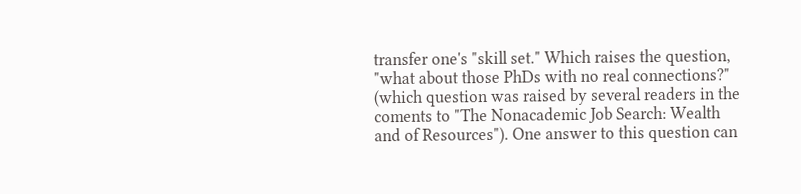transfer one's "skill set." Which raises the question, "what about those PhDs with no real connections?" (which question was raised by several readers in the coments to "The Nonacademic Job Search: Wealth and of Resources"). One answer to this question can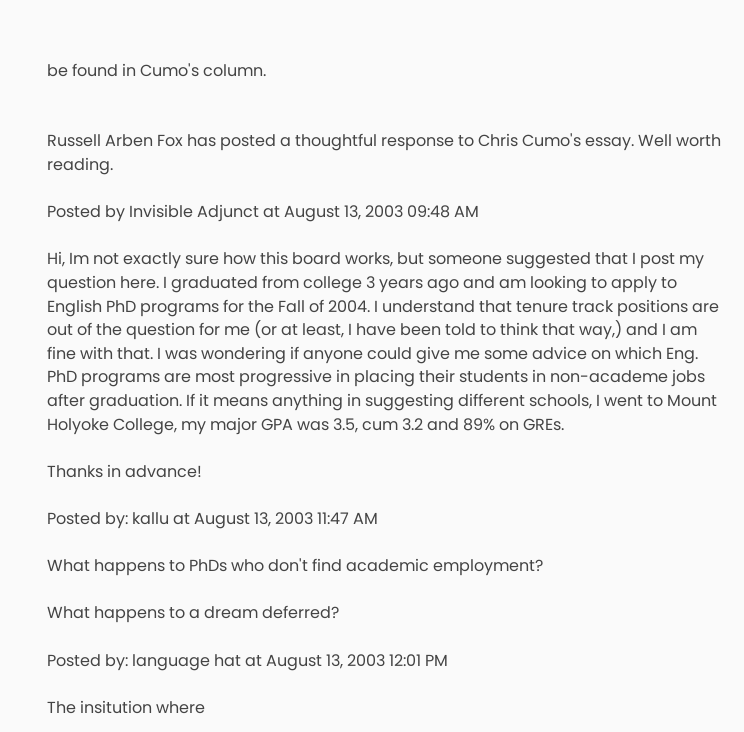be found in Cumo's column.


Russell Arben Fox has posted a thoughtful response to Chris Cumo's essay. Well worth reading.

Posted by Invisible Adjunct at August 13, 2003 09:48 AM

Hi, Im not exactly sure how this board works, but someone suggested that I post my question here. I graduated from college 3 years ago and am looking to apply to English PhD programs for the Fall of 2004. I understand that tenure track positions are out of the question for me (or at least, I have been told to think that way,) and I am fine with that. I was wondering if anyone could give me some advice on which Eng. PhD programs are most progressive in placing their students in non-academe jobs after graduation. If it means anything in suggesting different schools, I went to Mount Holyoke College, my major GPA was 3.5, cum 3.2 and 89% on GREs.

Thanks in advance!

Posted by: kallu at August 13, 2003 11:47 AM

What happens to PhDs who don't find academic employment?

What happens to a dream deferred?

Posted by: language hat at August 13, 2003 12:01 PM

The insitution where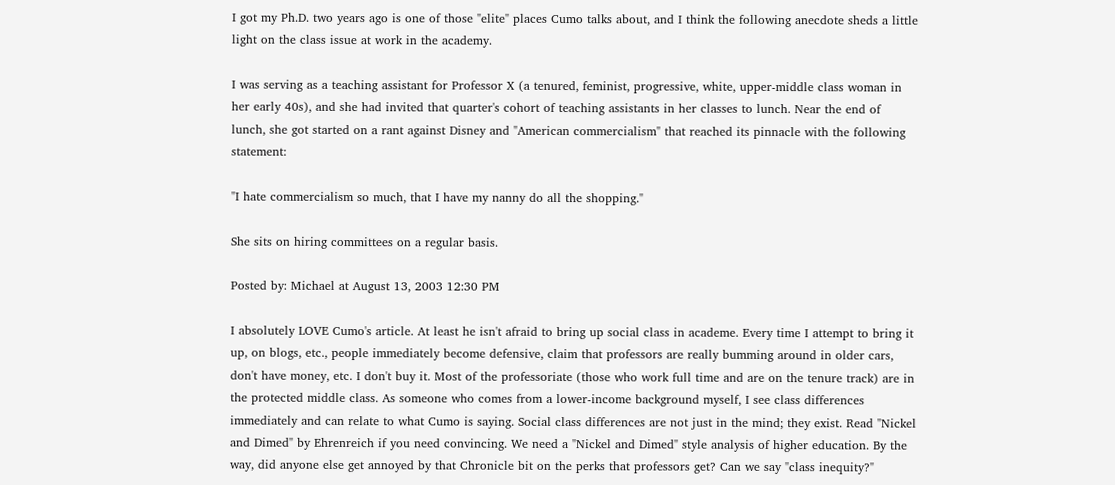I got my Ph.D. two years ago is one of those "elite" places Cumo talks about, and I think the following anecdote sheds a little light on the class issue at work in the academy.

I was serving as a teaching assistant for Professor X (a tenured, feminist, progressive, white, upper-middle class woman in her early 40s), and she had invited that quarter's cohort of teaching assistants in her classes to lunch. Near the end of lunch, she got started on a rant against Disney and "American commercialism" that reached its pinnacle with the following statement:

"I hate commercialism so much, that I have my nanny do all the shopping."

She sits on hiring committees on a regular basis.

Posted by: Michael at August 13, 2003 12:30 PM

I absolutely LOVE Cumo's article. At least he isn't afraid to bring up social class in academe. Every time I attempt to bring it up, on blogs, etc., people immediately become defensive, claim that professors are really bumming around in older cars, don't have money, etc. I don't buy it. Most of the professoriate (those who work full time and are on the tenure track) are in the protected middle class. As someone who comes from a lower-income background myself, I see class differences immediately and can relate to what Cumo is saying. Social class differences are not just in the mind; they exist. Read "Nickel and Dimed" by Ehrenreich if you need convincing. We need a "Nickel and Dimed" style analysis of higher education. By the way, did anyone else get annoyed by that Chronicle bit on the perks that professors get? Can we say "class inequity?"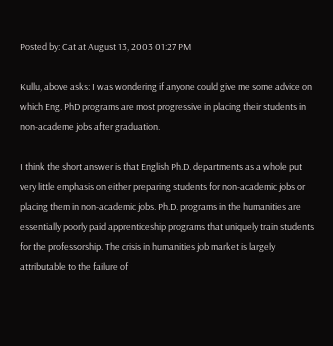Posted by: Cat at August 13, 2003 01:27 PM

Kullu, above asks: I was wondering if anyone could give me some advice on which Eng. PhD programs are most progressive in placing their students in non-academe jobs after graduation.

I think the short answer is that English Ph.D. departments as a whole put very little emphasis on either preparing students for non-academic jobs or placing them in non-academic jobs. Ph.D. programs in the humanities are essentially poorly paid apprenticeship programs that uniquely train students for the professorship. The crisis in humanities job market is largely attributable to the failure of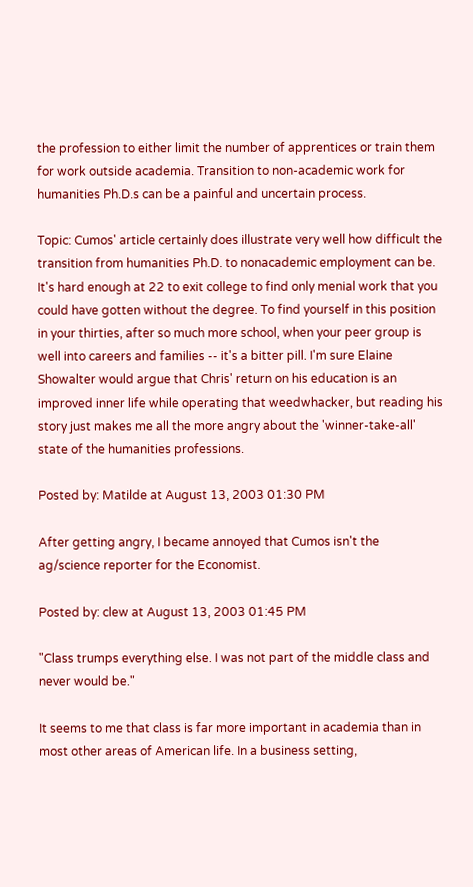the profession to either limit the number of apprentices or train them for work outside academia. Transition to non-academic work for humanities Ph.D.s can be a painful and uncertain process.

Topic: Cumos' article certainly does illustrate very well how difficult the transition from humanities Ph.D. to nonacademic employment can be. It's hard enough at 22 to exit college to find only menial work that you could have gotten without the degree. To find yourself in this position in your thirties, after so much more school, when your peer group is well into careers and families -- it's a bitter pill. I'm sure Elaine Showalter would argue that Chris' return on his education is an improved inner life while operating that weedwhacker, but reading his story just makes me all the more angry about the 'winner-take-all' state of the humanities professions.

Posted by: Matilde at August 13, 2003 01:30 PM

After getting angry, I became annoyed that Cumos isn't the ag/science reporter for the Economist.

Posted by: clew at August 13, 2003 01:45 PM

"Class trumps everything else. I was not part of the middle class and never would be."

It seems to me that class is far more important in academia than in most other areas of American life. In a business setting,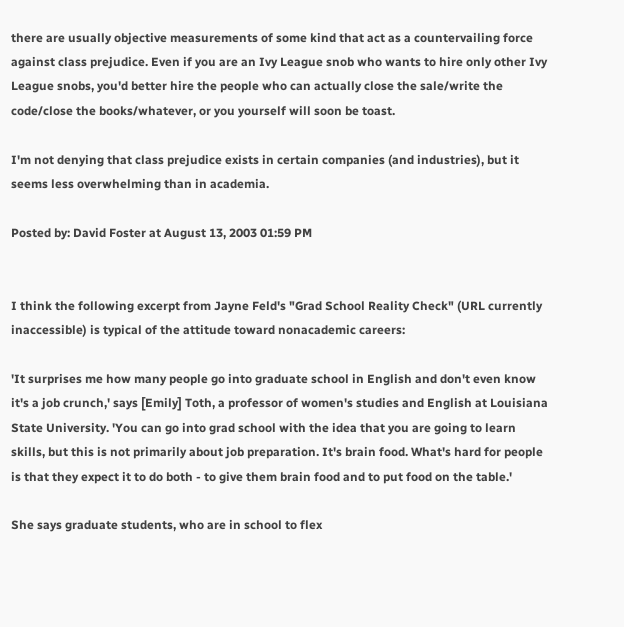there are usually objective measurements of some kind that act as a countervailing force against class prejudice. Even if you are an Ivy League snob who wants to hire only other Ivy League snobs, you'd better hire the people who can actually close the sale/write the code/close the books/whatever, or you yourself will soon be toast.

I'm not denying that class prejudice exists in certain companies (and industries), but it seems less overwhelming than in academia.

Posted by: David Foster at August 13, 2003 01:59 PM


I think the following excerpt from Jayne Feld's "Grad School Reality Check" (URL currently inaccessible) is typical of the attitude toward nonacademic careers:

'It surprises me how many people go into graduate school in English and don't even know it's a job crunch,' says [Emily] Toth, a professor of women's studies and English at Louisiana State University. 'You can go into grad school with the idea that you are going to learn skills, but this is not primarily about job preparation. It's brain food. What's hard for people is that they expect it to do both - to give them brain food and to put food on the table.'

She says graduate students, who are in school to flex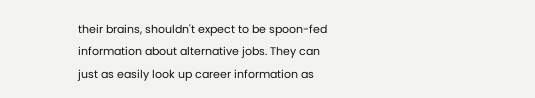their brains, shouldn't expect to be spoon-fed information about alternative jobs. They can just as easily look up career information as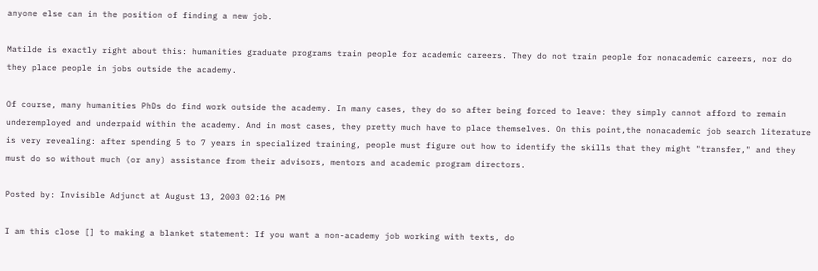anyone else can in the position of finding a new job.

Matilde is exactly right about this: humanities graduate programs train people for academic careers. They do not train people for nonacademic careers, nor do they place people in jobs outside the academy.

Of course, many humanities PhDs do find work outside the academy. In many cases, they do so after being forced to leave: they simply cannot afford to remain underemployed and underpaid within the academy. And in most cases, they pretty much have to place themselves. On this point,the nonacademic job search literature is very revealing: after spending 5 to 7 years in specialized training, people must figure out how to identify the skills that they might "transfer," and they must do so without much (or any) assistance from their advisors, mentors and academic program directors.

Posted by: Invisible Adjunct at August 13, 2003 02:16 PM

I am this close [] to making a blanket statement: If you want a non-academy job working with texts, do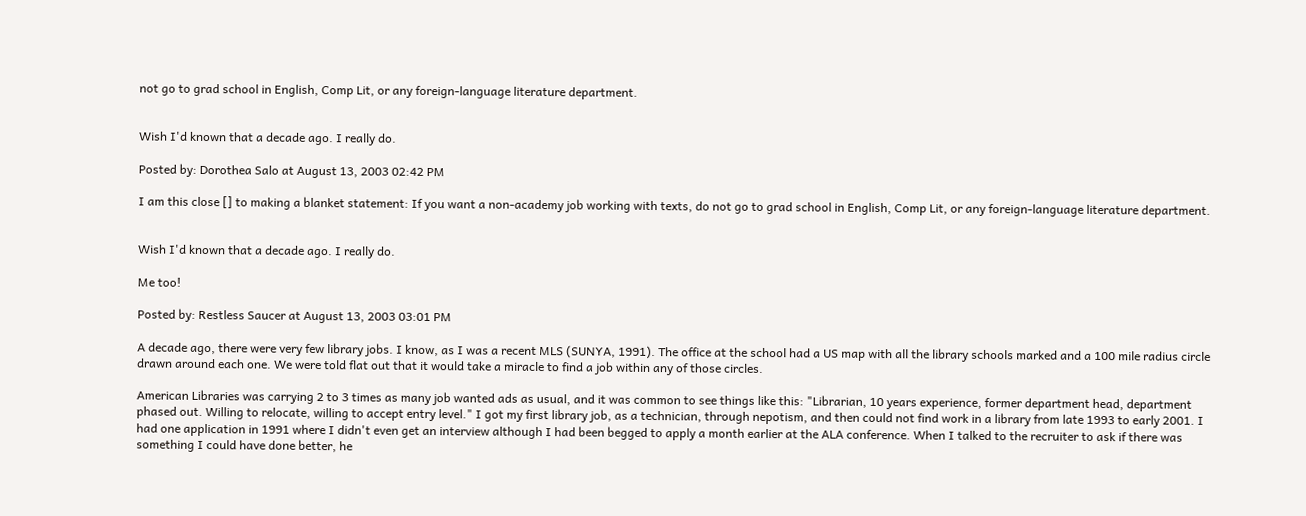not go to grad school in English, Comp Lit, or any foreign-language literature department.


Wish I'd known that a decade ago. I really do.

Posted by: Dorothea Salo at August 13, 2003 02:42 PM

I am this close [] to making a blanket statement: If you want a non-academy job working with texts, do not go to grad school in English, Comp Lit, or any foreign-language literature department.


Wish I'd known that a decade ago. I really do.

Me too!

Posted by: Restless Saucer at August 13, 2003 03:01 PM

A decade ago, there were very few library jobs. I know, as I was a recent MLS (SUNYA, 1991). The office at the school had a US map with all the library schools marked and a 100 mile radius circle drawn around each one. We were told flat out that it would take a miracle to find a job within any of those circles.

American Libraries was carrying 2 to 3 times as many job wanted ads as usual, and it was common to see things like this: "Librarian, 10 years experience, former department head, department phased out. Willing to relocate, willing to accept entry level." I got my first library job, as a technician, through nepotism, and then could not find work in a library from late 1993 to early 2001. I had one application in 1991 where I didn't even get an interview although I had been begged to apply a month earlier at the ALA conference. When I talked to the recruiter to ask if there was something I could have done better, he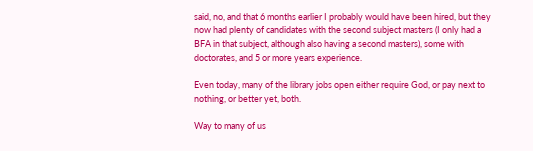said, no, and that 6 months earlier I probably would have been hired, but they now had plenty of candidates with the second subject masters (I only had a BFA in that subject, although also having a second masters), some with doctorates, and 5 or more years experience.

Even today, many of the library jobs open either require God, or pay next to nothing, or better yet, both.

Way to many of us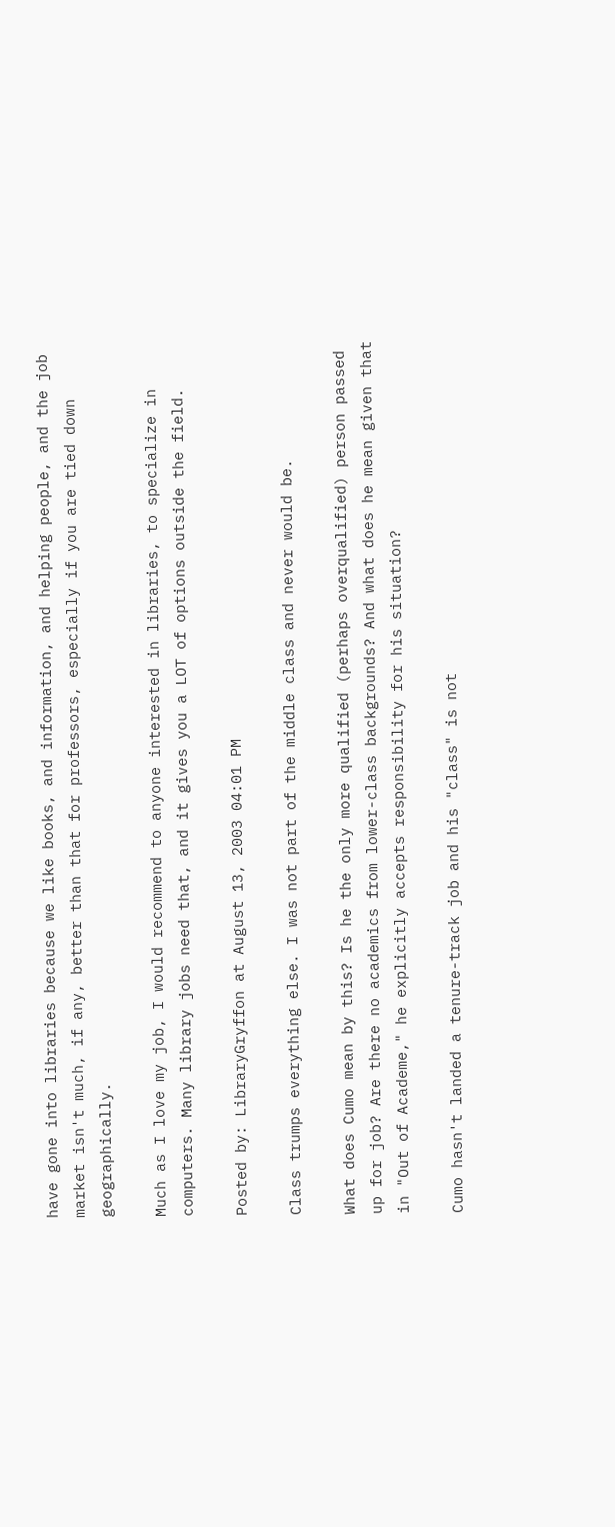have gone into libraries because we like books, and information, and helping people, and the job market isn't much, if any, better than that for professors, especially if you are tied down geographically.

Much as I love my job, I would recommend to anyone interested in libraries, to specialize in computers. Many library jobs need that, and it gives you a LOT of options outside the field.

Posted by: LibraryGryffon at August 13, 2003 04:01 PM

Class trumps everything else. I was not part of the middle class and never would be.

What does Cumo mean by this? Is he the only more qualified (perhaps overqualified) person passed up for job? Are there no academics from lower-class backgrounds? And what does he mean given that in "Out of Academe," he explicitly accepts responsibility for his situation?

Cumo hasn't landed a tenure-track job and his "class" is not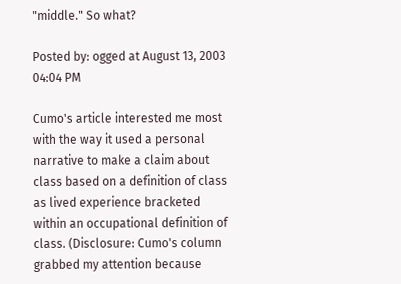"middle." So what?

Posted by: ogged at August 13, 2003 04:04 PM

Cumo's article interested me most with the way it used a personal narrative to make a claim about class based on a definition of class as lived experience bracketed within an occupational definition of class. (Disclosure: Cumo's column grabbed my attention because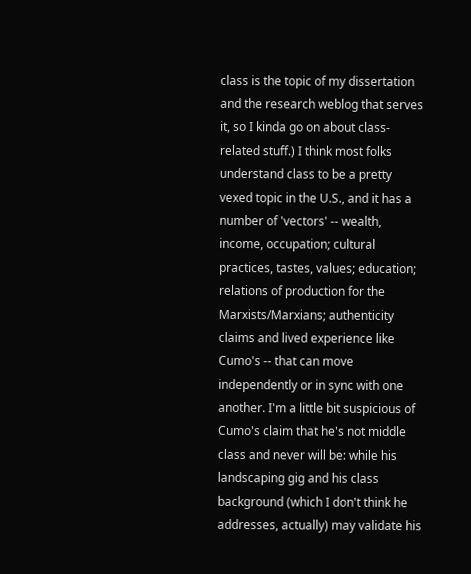class is the topic of my dissertation and the research weblog that serves it, so I kinda go on about class-related stuff.) I think most folks understand class to be a pretty vexed topic in the U.S., and it has a number of 'vectors' -- wealth, income, occupation; cultural practices, tastes, values; education; relations of production for the Marxists/Marxians; authenticity claims and lived experience like Cumo's -- that can move independently or in sync with one another. I'm a little bit suspicious of Cumo's claim that he's not middle class and never will be: while his landscaping gig and his class background (which I don't think he addresses, actually) may validate his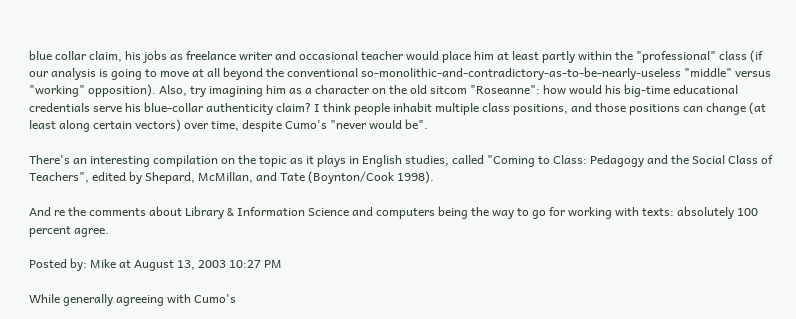blue collar claim, his jobs as freelance writer and occasional teacher would place him at least partly within the "professional" class (if our analysis is going to move at all beyond the conventional so-monolithic-and-contradictory-as-to-be-nearly-useless "middle" versus "working" opposition). Also, try imagining him as a character on the old sitcom "Roseanne": how would his big-time educational credentials serve his blue-collar authenticity claim? I think people inhabit multiple class positions, and those positions can change (at least along certain vectors) over time, despite Cumo's "never would be".

There's an interesting compilation on the topic as it plays in English studies, called "Coming to Class: Pedagogy and the Social Class of Teachers", edited by Shepard, McMillan, and Tate (Boynton/Cook 1998).

And re the comments about Library & Information Science and computers being the way to go for working with texts: absolutely 100 percent agree.

Posted by: Mike at August 13, 2003 10:27 PM

While generally agreeing with Cumo's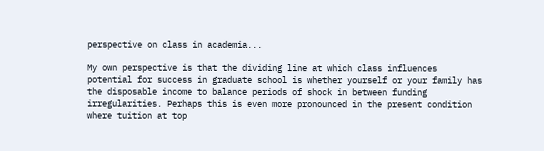perspective on class in academia...

My own perspective is that the dividing line at which class influences potential for success in graduate school is whether yourself or your family has the disposable income to balance periods of shock in between funding irregularities. Perhaps this is even more pronounced in the present condition where tuition at top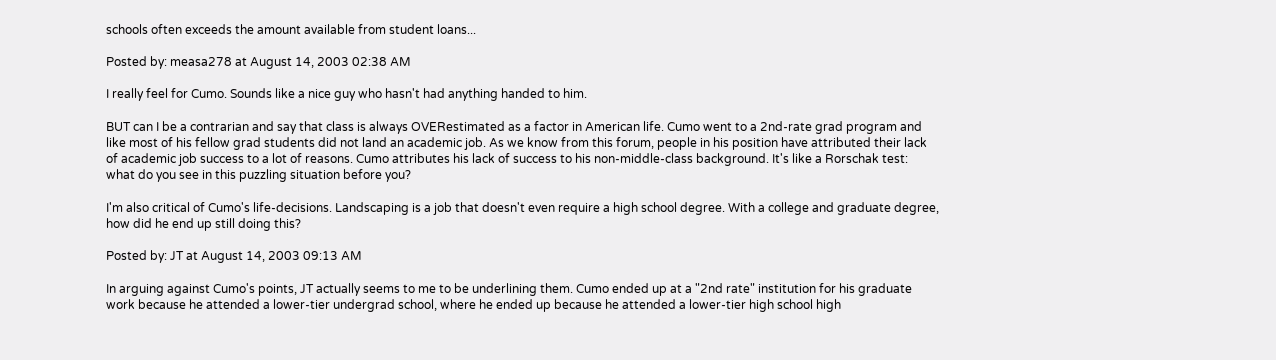schools often exceeds the amount available from student loans...

Posted by: measa278 at August 14, 2003 02:38 AM

I really feel for Cumo. Sounds like a nice guy who hasn't had anything handed to him.

BUT can I be a contrarian and say that class is always OVERestimated as a factor in American life. Cumo went to a 2nd-rate grad program and like most of his fellow grad students did not land an academic job. As we know from this forum, people in his position have attributed their lack of academic job success to a lot of reasons. Cumo attributes his lack of success to his non-middle-class background. It's like a Rorschak test: what do you see in this puzzling situation before you?

I'm also critical of Cumo's life-decisions. Landscaping is a job that doesn't even require a high school degree. With a college and graduate degree, how did he end up still doing this?

Posted by: JT at August 14, 2003 09:13 AM

In arguing against Cumo's points, JT actually seems to me to be underlining them. Cumo ended up at a "2nd rate" institution for his graduate work because he attended a lower-tier undergrad school, where he ended up because he attended a lower-tier high school high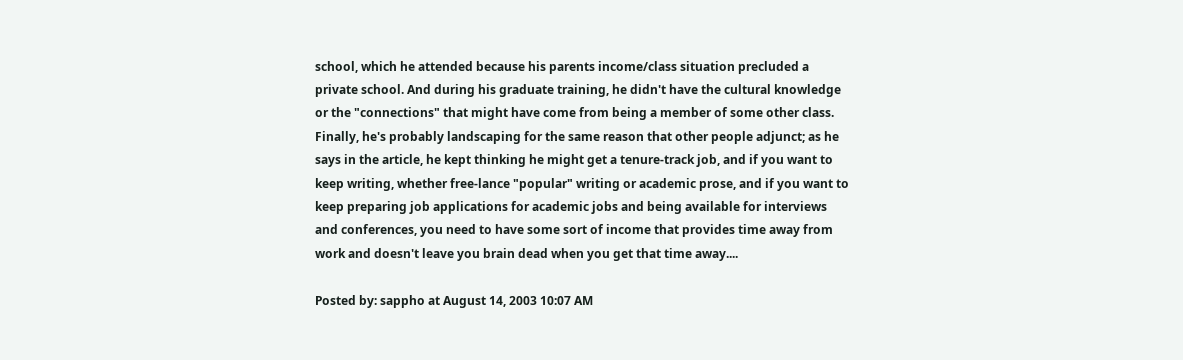school, which he attended because his parents income/class situation precluded a private school. And during his graduate training, he didn't have the cultural knowledge or the "connections" that might have come from being a member of some other class. Finally, he's probably landscaping for the same reason that other people adjunct; as he says in the article, he kept thinking he might get a tenure-track job, and if you want to keep writing, whether free-lance "popular" writing or academic prose, and if you want to keep preparing job applications for academic jobs and being available for interviews and conferences, you need to have some sort of income that provides time away from work and doesn't leave you brain dead when you get that time away....

Posted by: sappho at August 14, 2003 10:07 AM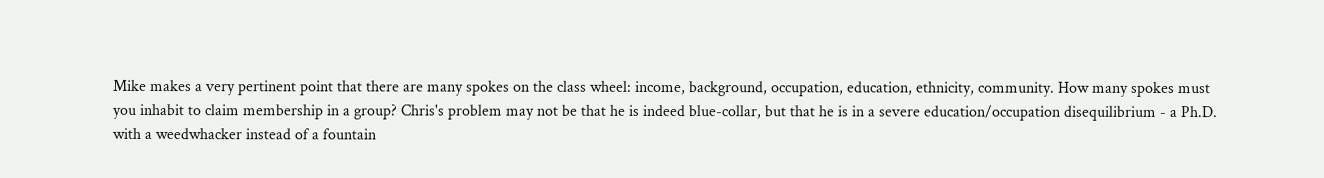Mike makes a very pertinent point that there are many spokes on the class wheel: income, background, occupation, education, ethnicity, community. How many spokes must you inhabit to claim membership in a group? Chris's problem may not be that he is indeed blue-collar, but that he is in a severe education/occupation disequilibrium - a Ph.D. with a weedwhacker instead of a fountain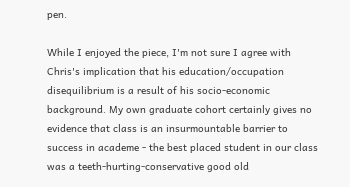pen.

While I enjoyed the piece, I'm not sure I agree with Chris's implication that his education/occupation disequilibrium is a result of his socio-economic background. My own graduate cohort certainly gives no evidence that class is an insurmountable barrier to success in academe - the best placed student in our class was a teeth-hurting-conservative good old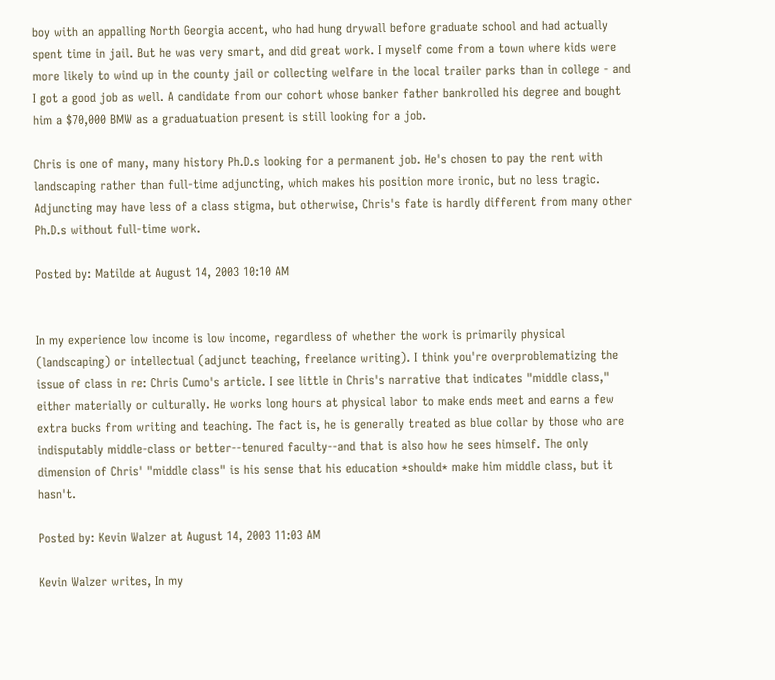boy with an appalling North Georgia accent, who had hung drywall before graduate school and had actually spent time in jail. But he was very smart, and did great work. I myself come from a town where kids were more likely to wind up in the county jail or collecting welfare in the local trailer parks than in college - and I got a good job as well. A candidate from our cohort whose banker father bankrolled his degree and bought him a $70,000 BMW as a graduatuation present is still looking for a job.

Chris is one of many, many history Ph.D.s looking for a permanent job. He's chosen to pay the rent with landscaping rather than full-time adjuncting, which makes his position more ironic, but no less tragic. Adjuncting may have less of a class stigma, but otherwise, Chris's fate is hardly different from many other Ph.D.s without full-time work.

Posted by: Matilde at August 14, 2003 10:10 AM


In my experience low income is low income, regardless of whether the work is primarily physical (landscaping) or intellectual (adjunct teaching, freelance writing). I think you're overproblematizing the issue of class in re: Chris Cumo's article. I see little in Chris's narrative that indicates "middle class," either materially or culturally. He works long hours at physical labor to make ends meet and earns a few extra bucks from writing and teaching. The fact is, he is generally treated as blue collar by those who are indisputably middle-class or better--tenured faculty--and that is also how he sees himself. The only dimension of Chris' "middle class" is his sense that his education *should* make him middle class, but it hasn't.

Posted by: Kevin Walzer at August 14, 2003 11:03 AM

Kevin Walzer writes, In my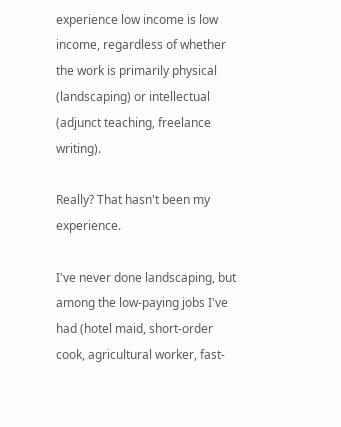experience low income is low income, regardless of whether the work is primarily physical (landscaping) or intellectual (adjunct teaching, freelance writing).

Really? That hasn't been my experience.

I've never done landscaping, but among the low-paying jobs I've had (hotel maid, short-order cook, agricultural worker, fast-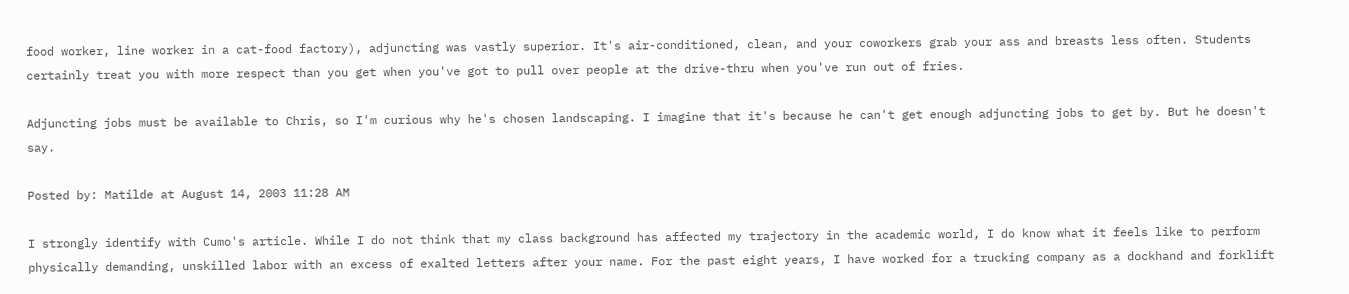food worker, line worker in a cat-food factory), adjuncting was vastly superior. It's air-conditioned, clean, and your coworkers grab your ass and breasts less often. Students certainly treat you with more respect than you get when you've got to pull over people at the drive-thru when you've run out of fries.

Adjuncting jobs must be available to Chris, so I'm curious why he's chosen landscaping. I imagine that it's because he can't get enough adjuncting jobs to get by. But he doesn't say.

Posted by: Matilde at August 14, 2003 11:28 AM

I strongly identify with Cumo's article. While I do not think that my class background has affected my trajectory in the academic world, I do know what it feels like to perform physically demanding, unskilled labor with an excess of exalted letters after your name. For the past eight years, I have worked for a trucking company as a dockhand and forklift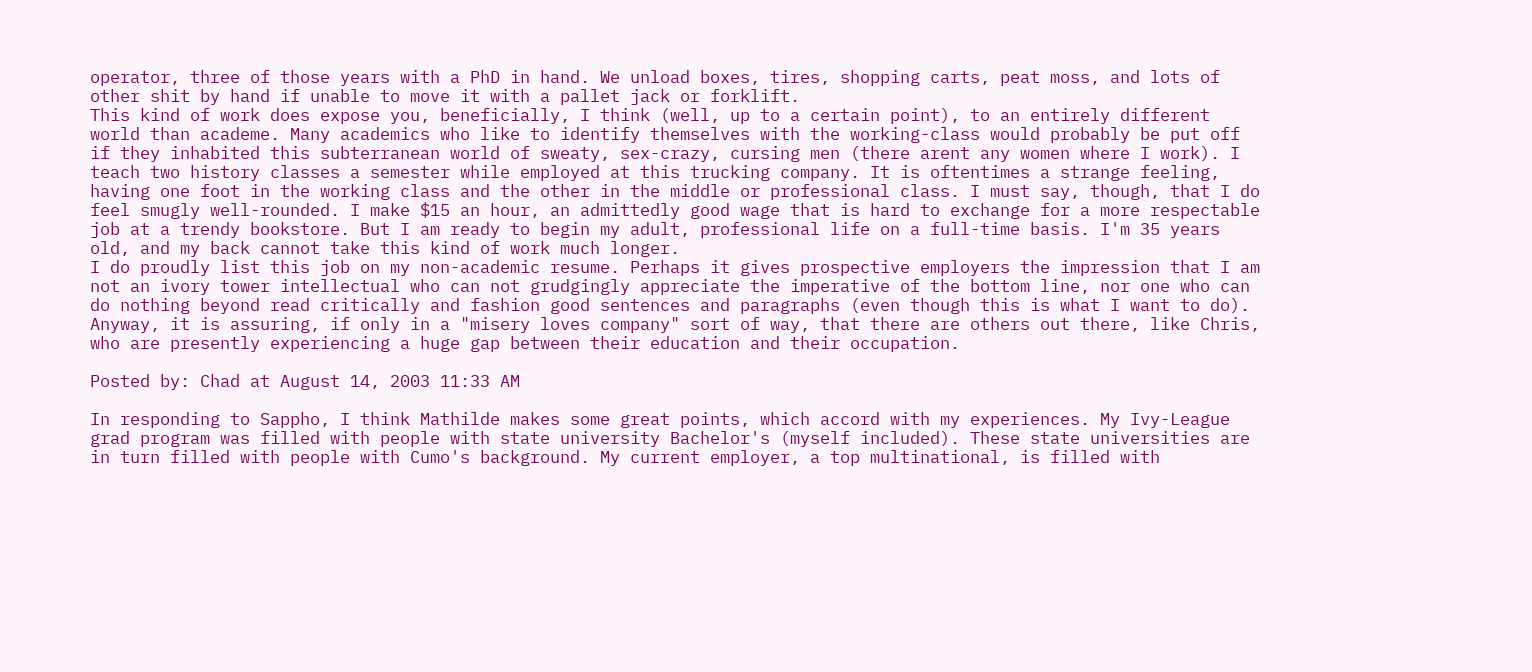operator, three of those years with a PhD in hand. We unload boxes, tires, shopping carts, peat moss, and lots of other shit by hand if unable to move it with a pallet jack or forklift.
This kind of work does expose you, beneficially, I think (well, up to a certain point), to an entirely different world than academe. Many academics who like to identify themselves with the working-class would probably be put off if they inhabited this subterranean world of sweaty, sex-crazy, cursing men (there arent any women where I work). I teach two history classes a semester while employed at this trucking company. It is oftentimes a strange feeling, having one foot in the working class and the other in the middle or professional class. I must say, though, that I do feel smugly well-rounded. I make $15 an hour, an admittedly good wage that is hard to exchange for a more respectable job at a trendy bookstore. But I am ready to begin my adult, professional life on a full-time basis. I'm 35 years old, and my back cannot take this kind of work much longer.
I do proudly list this job on my non-academic resume. Perhaps it gives prospective employers the impression that I am not an ivory tower intellectual who can not grudgingly appreciate the imperative of the bottom line, nor one who can do nothing beyond read critically and fashion good sentences and paragraphs (even though this is what I want to do). Anyway, it is assuring, if only in a "misery loves company" sort of way, that there are others out there, like Chris, who are presently experiencing a huge gap between their education and their occupation.

Posted by: Chad at August 14, 2003 11:33 AM

In responding to Sappho, I think Mathilde makes some great points, which accord with my experiences. My Ivy-League grad program was filled with people with state university Bachelor's (myself included). These state universities are in turn filled with people with Cumo's background. My current employer, a top multinational, is filled with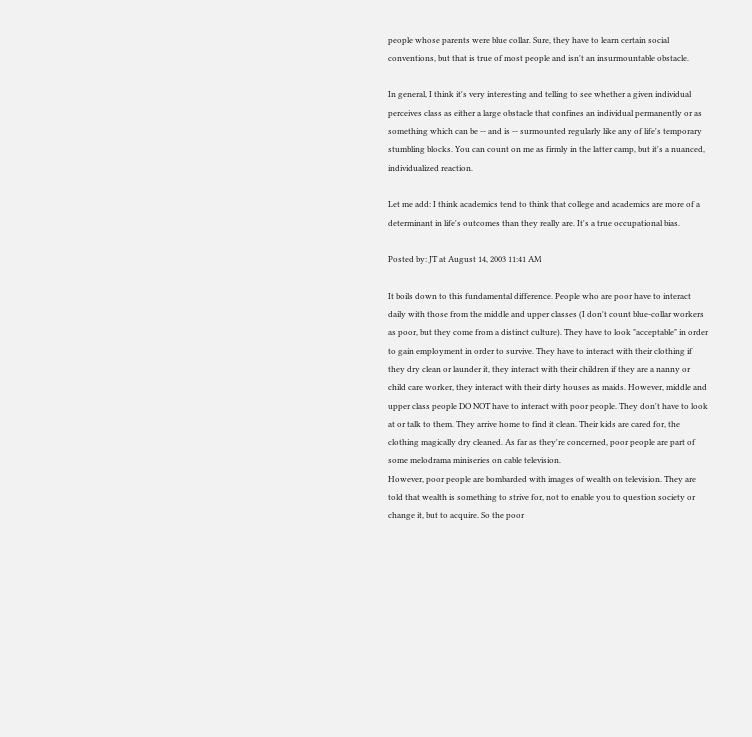people whose parents were blue collar. Sure, they have to learn certain social conventions, but that is true of most people and isn't an insurmountable obstacle.

In general, I think it's very interesting and telling to see whether a given individual perceives class as either a large obstacle that confines an individual permanently or as something which can be -- and is -- surmounted regularly like any of life's temporary stumbling blocks. You can count on me as firmly in the latter camp, but it's a nuanced, individualized reaction.

Let me add: I think academics tend to think that college and academics are more of a determinant in life's outcomes than they really are. It's a true occupational bias.

Posted by: JT at August 14, 2003 11:41 AM

It boils down to this fundamental difference. People who are poor have to interact daily with those from the middle and upper classes (I don't count blue-collar workers as poor, but they come from a distinct culture). They have to look "acceptable" in order to gain employment in order to survive. They have to interact with their clothing if they dry clean or launder it, they interact with their children if they are a nanny or child care worker, they interact with their dirty houses as maids. However, middle and upper class people DO NOT have to interact with poor people. They don't have to look at or talk to them. They arrive home to find it clean. Their kids are cared for, the clothing magically dry cleaned. As far as they're concerned, poor people are part of some melodrama miniseries on cable television.
However, poor people are bombarded with images of wealth on television. They are told that wealth is something to strive for, not to enable you to question society or change it, but to acquire. So the poor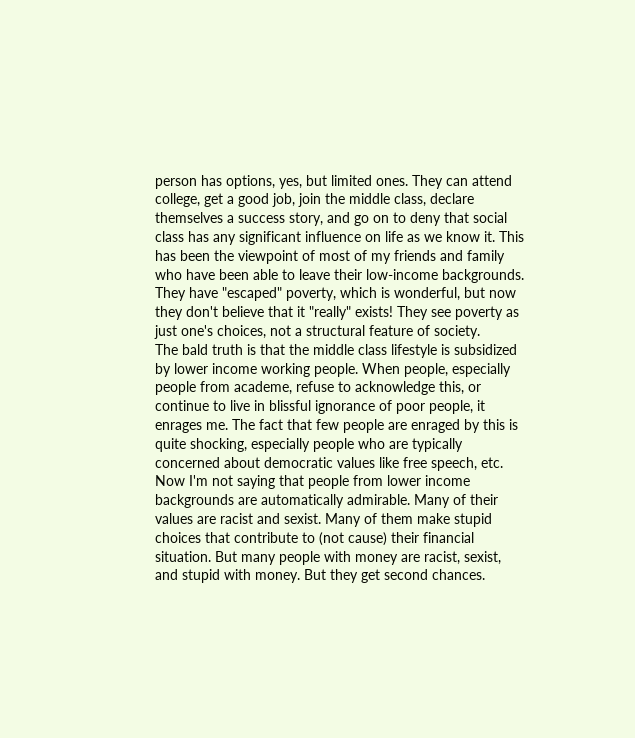person has options, yes, but limited ones. They can attend college, get a good job, join the middle class, declare themselves a success story, and go on to deny that social class has any significant influence on life as we know it. This has been the viewpoint of most of my friends and family who have been able to leave their low-income backgrounds. They have "escaped" poverty, which is wonderful, but now they don't believe that it "really" exists! They see poverty as just one's choices, not a structural feature of society.
The bald truth is that the middle class lifestyle is subsidized by lower income working people. When people, especially people from academe, refuse to acknowledge this, or continue to live in blissful ignorance of poor people, it enrages me. The fact that few people are enraged by this is quite shocking, especially people who are typically concerned about democratic values like free speech, etc. Now I'm not saying that people from lower income backgrounds are automatically admirable. Many of their values are racist and sexist. Many of them make stupid choices that contribute to (not cause) their financial situation. But many people with money are racist, sexist, and stupid with money. But they get second chances.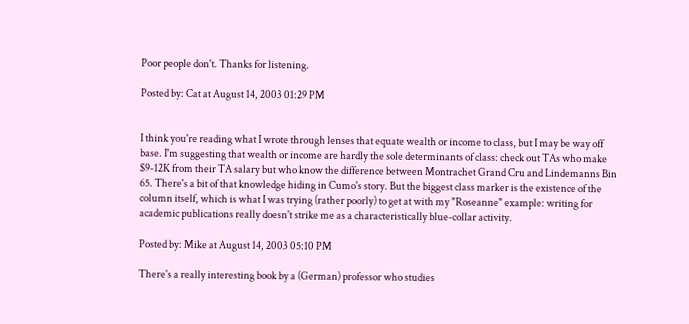Poor people don't. Thanks for listening.

Posted by: Cat at August 14, 2003 01:29 PM


I think you're reading what I wrote through lenses that equate wealth or income to class, but I may be way off base. I'm suggesting that wealth or income are hardly the sole determinants of class: check out TAs who make $9-12K from their TA salary but who know the difference between Montrachet Grand Cru and Lindemanns Bin 65. There's a bit of that knowledge hiding in Cumo's story. But the biggest class marker is the existence of the column itself, which is what I was trying (rather poorly) to get at with my "Roseanne" example: writing for academic publications really doesn't strike me as a characteristically blue-collar activity.

Posted by: Mike at August 14, 2003 05:10 PM

There's a really interesting book by a (German) professor who studies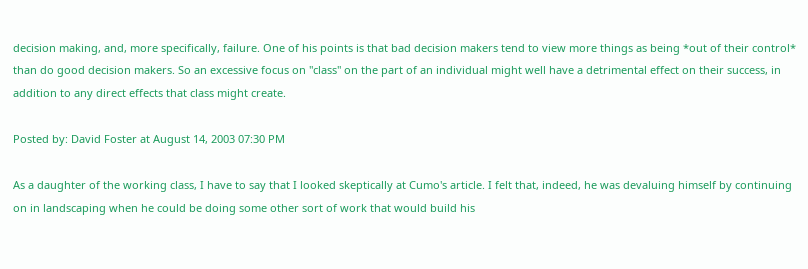decision making, and, more specifically, failure. One of his points is that bad decision makers tend to view more things as being *out of their control* than do good decision makers. So an excessive focus on "class" on the part of an individual might well have a detrimental effect on their success, in addition to any direct effects that class might create.

Posted by: David Foster at August 14, 2003 07:30 PM

As a daughter of the working class, I have to say that I looked skeptically at Cumo's article. I felt that, indeed, he was devaluing himself by continuing on in landscaping when he could be doing some other sort of work that would build his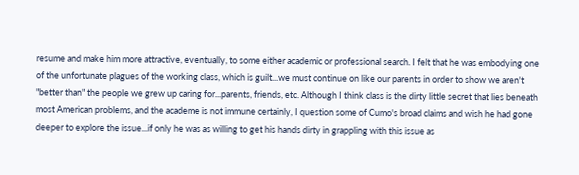resume and make him more attractive, eventually, to some either academic or professional search. I felt that he was embodying one of the unfortunate plagues of the working class, which is guilt...we must continue on like our parents in order to show we aren't "better than" the people we grew up caring for...parents, friends, etc. Although I think class is the dirty little secret that lies beneath most American problems, and the academe is not immune certainly, I question some of Cumo's broad claims and wish he had gone deeper to explore the issue...if only he was as willing to get his hands dirty in grappling with this issue as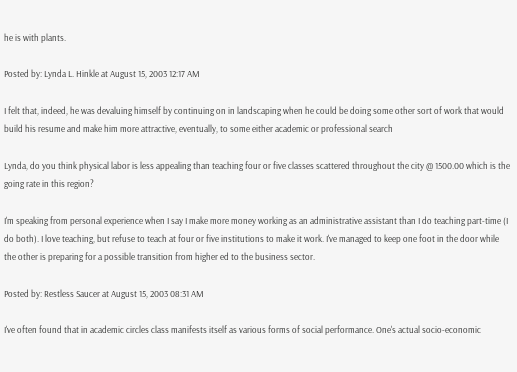he is with plants.

Posted by: Lynda L. Hinkle at August 15, 2003 12:17 AM

I felt that, indeed, he was devaluing himself by continuing on in landscaping when he could be doing some other sort of work that would build his resume and make him more attractive, eventually, to some either academic or professional search

Lynda, do you think physical labor is less appealing than teaching four or five classes scattered throughout the city @ 1500.00 which is the going rate in this region?

I'm speaking from personal experience when I say I make more money working as an administrative assistant than I do teaching part-time (I do both). I love teaching, but refuse to teach at four or five institutions to make it work. I've managed to keep one foot in the door while the other is preparing for a possible transition from higher ed to the business sector.

Posted by: Restless Saucer at August 15, 2003 08:31 AM

I've often found that in academic circles class manifests itself as various forms of social performance. One's actual socio-economic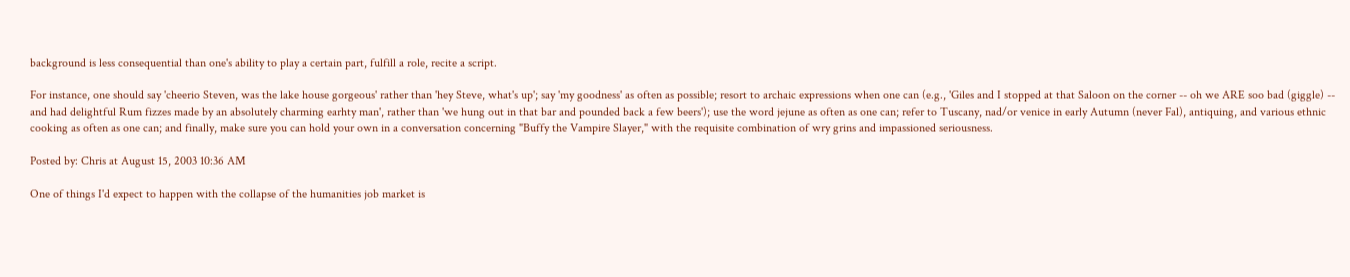background is less consequential than one's ability to play a certain part, fulfill a role, recite a script.

For instance, one should say 'cheerio Steven, was the lake house gorgeous' rather than 'hey Steve, what's up'; say 'my goodness' as often as possible; resort to archaic expressions when one can (e.g., 'Giles and I stopped at that Saloon on the corner -- oh we ARE soo bad (giggle) -- and had delightful Rum fizzes made by an absolutely charming earhty man', rather than 'we hung out in that bar and pounded back a few beers'); use the word jejune as often as one can; refer to Tuscany, nad/or venice in early Autumn (never Fal), antiquing, and various ethnic cooking as often as one can; and finally, make sure you can hold your own in a conversation concerning "Buffy the Vampire Slayer," with the requisite combination of wry grins and impassioned seriousness.

Posted by: Chris at August 15, 2003 10:36 AM

One of things I'd expect to happen with the collapse of the humanities job market is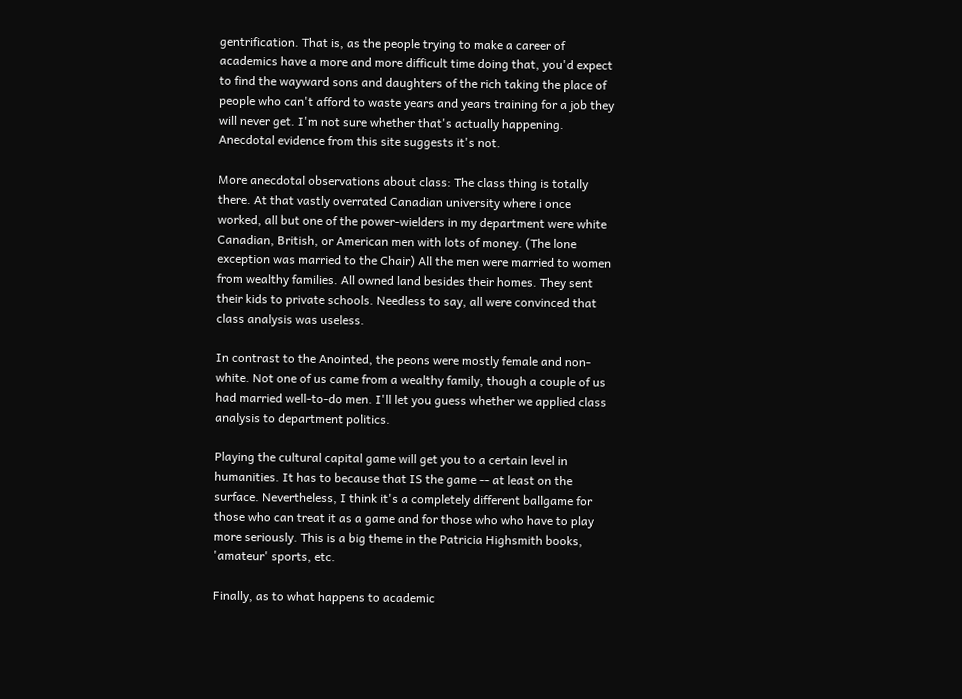gentrification. That is, as the people trying to make a career of academics have a more and more difficult time doing that, you'd expect to find the wayward sons and daughters of the rich taking the place of people who can't afford to waste years and years training for a job they will never get. I'm not sure whether that's actually happening. Anecdotal evidence from this site suggests it's not.

More anecdotal observations about class: The class thing is totally there. At that vastly overrated Canadian university where i once worked, all but one of the power-wielders in my department were white Canadian, British, or American men with lots of money. (The lone exception was married to the Chair) All the men were married to women from wealthy families. All owned land besides their homes. They sent their kids to private schools. Needless to say, all were convinced that class analysis was useless.

In contrast to the Anointed, the peons were mostly female and non-white. Not one of us came from a wealthy family, though a couple of us had married well-to-do men. I'll let you guess whether we applied class analysis to department politics.

Playing the cultural capital game will get you to a certain level in humanities. It has to because that IS the game -- at least on the surface. Nevertheless, I think it's a completely different ballgame for those who can treat it as a game and for those who who have to play more seriously. This is a big theme in the Patricia Highsmith books, 'amateur' sports, etc.

Finally, as to what happens to academic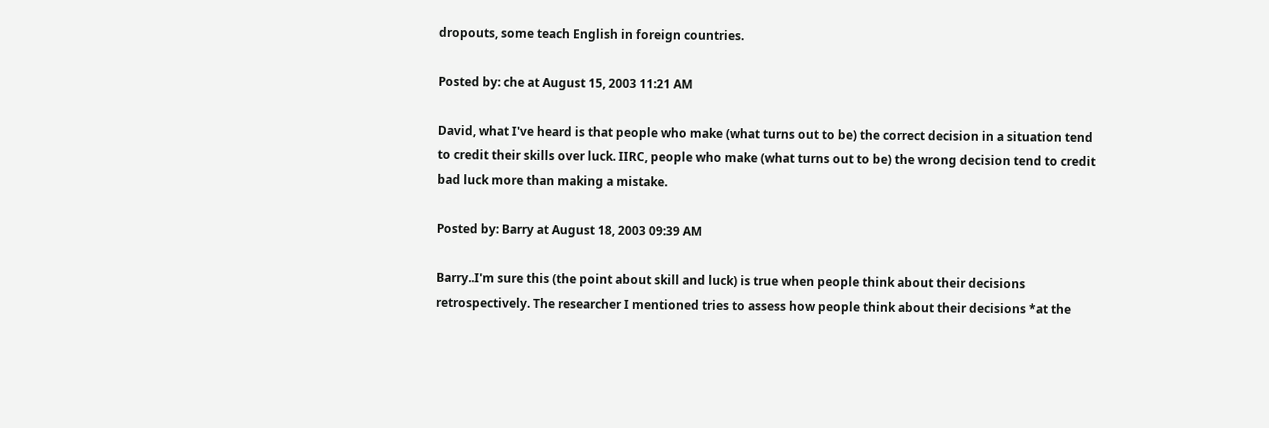dropouts, some teach English in foreign countries.

Posted by: che at August 15, 2003 11:21 AM

David, what I've heard is that people who make (what turns out to be) the correct decision in a situation tend to credit their skills over luck. IIRC, people who make (what turns out to be) the wrong decision tend to credit bad luck more than making a mistake.

Posted by: Barry at August 18, 2003 09:39 AM

Barry..I'm sure this (the point about skill and luck) is true when people think about their decisions retrospectively. The researcher I mentioned tries to assess how people think about their decisions *at the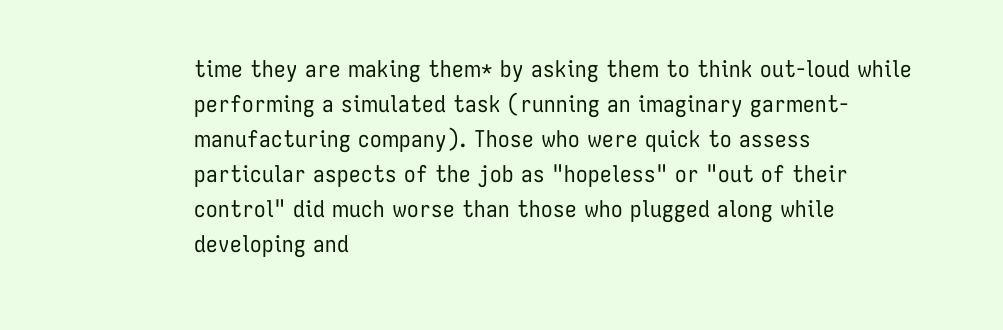time they are making them* by asking them to think out-loud while performing a simulated task (running an imaginary garment-manufacturing company). Those who were quick to assess particular aspects of the job as "hopeless" or "out of their control" did much worse than those who plugged along while developing and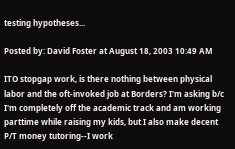testing hypotheses...

Posted by: David Foster at August 18, 2003 10:49 AM

ITO stopgap work, is there nothing between physical labor and the oft-invoked job at Borders? I'm asking b/c I'm completely off the academic track and am working parttime while raising my kids, but I also make decent P/T money tutoring--I work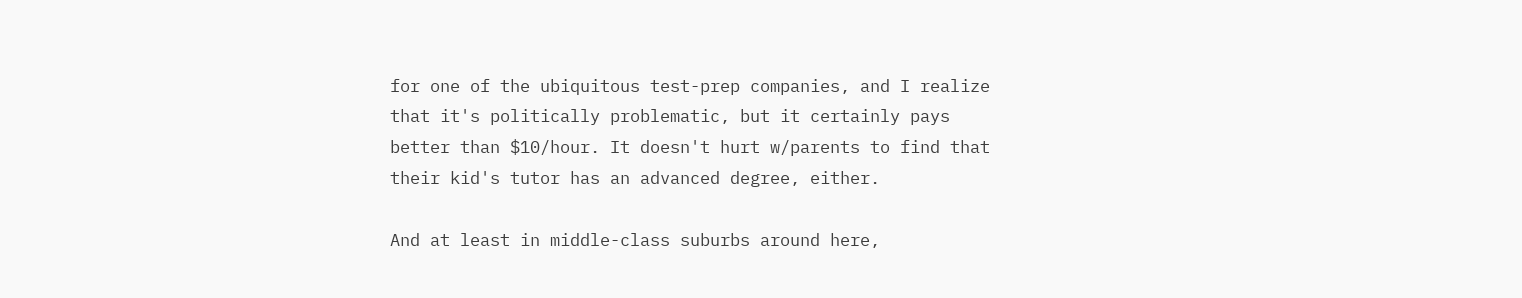for one of the ubiquitous test-prep companies, and I realize that it's politically problematic, but it certainly pays better than $10/hour. It doesn't hurt w/parents to find that their kid's tutor has an advanced degree, either.

And at least in middle-class suburbs around here,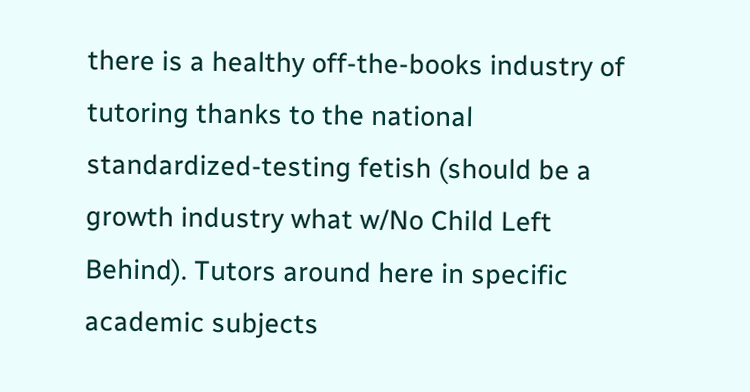there is a healthy off-the-books industry of tutoring thanks to the national standardized-testing fetish (should be a growth industry what w/No Child Left Behind). Tutors around here in specific academic subjects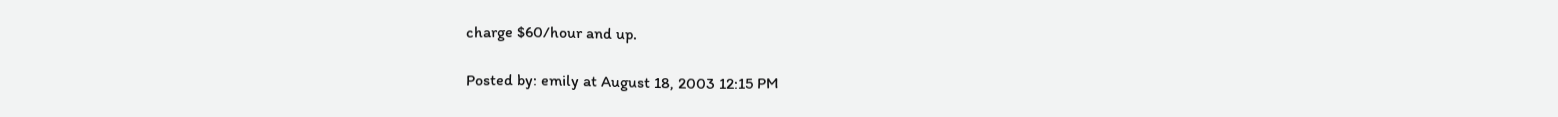charge $60/hour and up.

Posted by: emily at August 18, 2003 12:15 PM